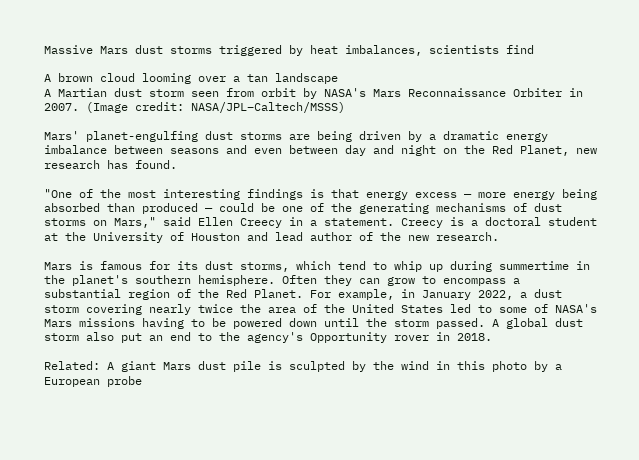Massive Mars dust storms triggered by heat imbalances, scientists find

A brown cloud looming over a tan landscape
A Martian dust storm seen from orbit by NASA's Mars Reconnaissance Orbiter in 2007. (Image credit: NASA/JPL–Caltech/MSSS)

Mars' planet-engulfing dust storms are being driven by a dramatic energy imbalance between seasons and even between day and night on the Red Planet, new research has found.

"One of the most interesting findings is that energy excess — more energy being absorbed than produced — could be one of the generating mechanisms of dust storms on Mars," said Ellen Creecy in a statement. Creecy is a doctoral student at the University of Houston and lead author of the new research.

Mars is famous for its dust storms, which tend to whip up during summertime in the planet's southern hemisphere. Often they can grow to encompass a substantial region of the Red Planet. For example, in January 2022, a dust storm covering nearly twice the area of the United States led to some of NASA's Mars missions having to be powered down until the storm passed. A global dust storm also put an end to the agency's Opportunity rover in 2018.

Related: A giant Mars dust pile is sculpted by the wind in this photo by a European probe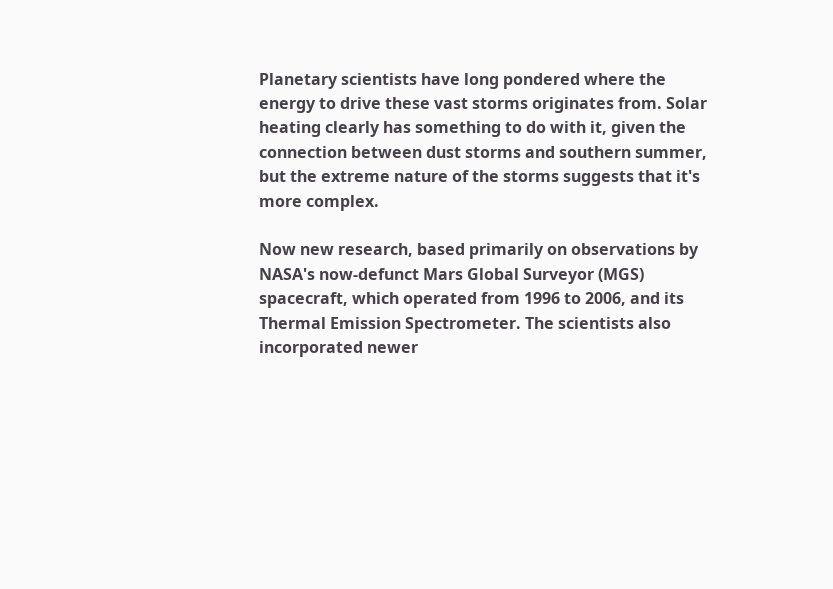Planetary scientists have long pondered where the energy to drive these vast storms originates from. Solar heating clearly has something to do with it, given the connection between dust storms and southern summer, but the extreme nature of the storms suggests that it's more complex.

Now new research, based primarily on observations by NASA's now-defunct Mars Global Surveyor (MGS) spacecraft, which operated from 1996 to 2006, and its Thermal Emission Spectrometer. The scientists also incorporated newer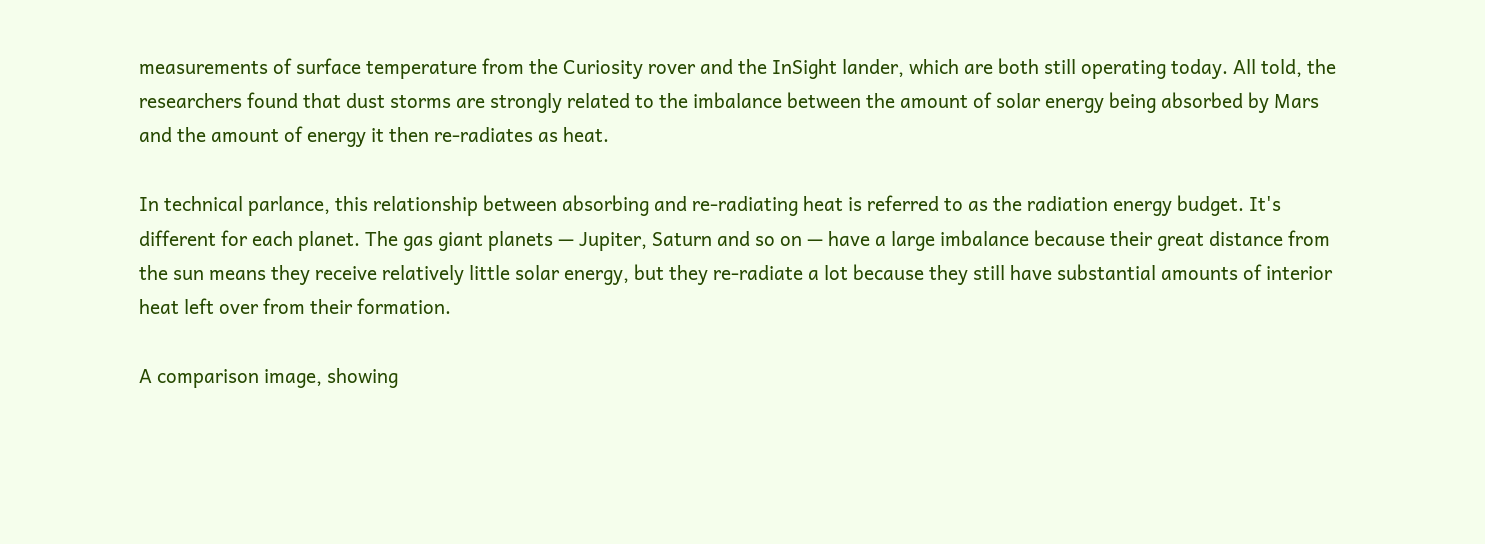measurements of surface temperature from the Curiosity rover and the InSight lander, which are both still operating today. All told, the researchers found that dust storms are strongly related to the imbalance between the amount of solar energy being absorbed by Mars and the amount of energy it then re-radiates as heat.

In technical parlance, this relationship between absorbing and re-radiating heat is referred to as the radiation energy budget. It's different for each planet. The gas giant planets — Jupiter, Saturn and so on — have a large imbalance because their great distance from the sun means they receive relatively little solar energy, but they re-radiate a lot because they still have substantial amounts of interior heat left over from their formation.

A comparison image, showing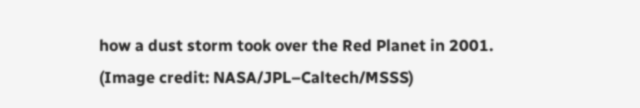how a dust storm took over the Red Planet in 2001. (Image credit: NASA/JPL–Caltech/MSSS)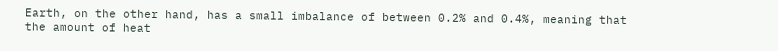Earth, on the other hand, has a small imbalance of between 0.2% and 0.4%, meaning that the amount of heat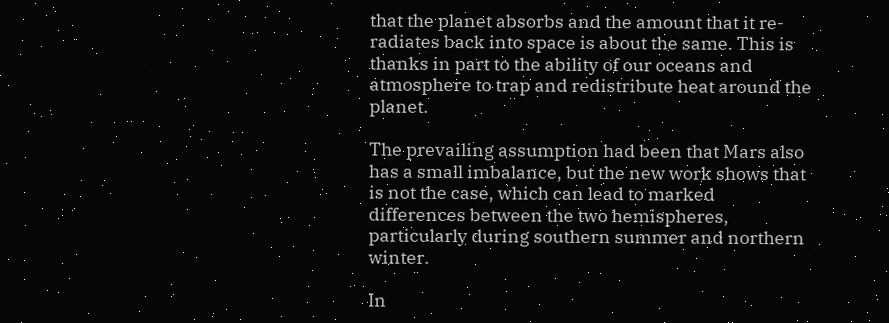that the planet absorbs and the amount that it re-radiates back into space is about the same. This is thanks in part to the ability of our oceans and atmosphere to trap and redistribute heat around the planet.

The prevailing assumption had been that Mars also has a small imbalance, but the new work shows that is not the case, which can lead to marked differences between the two hemispheres, particularly during southern summer and northern winter.

In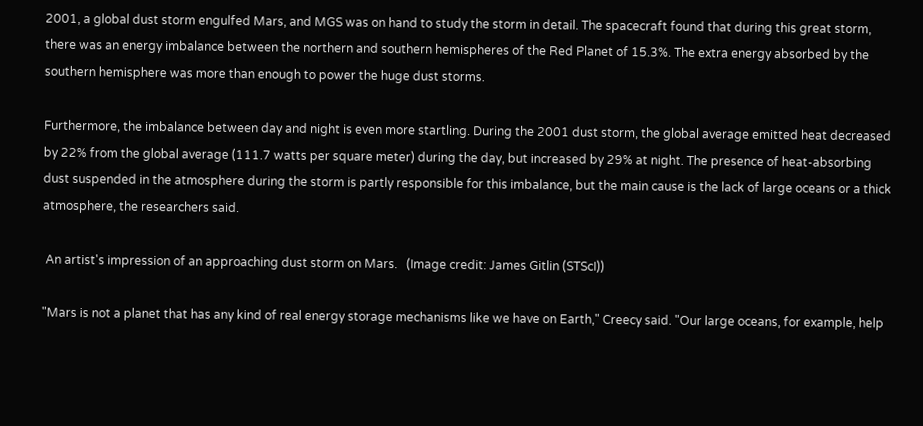2001, a global dust storm engulfed Mars, and MGS was on hand to study the storm in detail. The spacecraft found that during this great storm, there was an energy imbalance between the northern and southern hemispheres of the Red Planet of 15.3%. The extra energy absorbed by the southern hemisphere was more than enough to power the huge dust storms.

Furthermore, the imbalance between day and night is even more startling. During the 2001 dust storm, the global average emitted heat decreased by 22% from the global average (111.7 watts per square meter) during the day, but increased by 29% at night. The presence of heat-absorbing dust suspended in the atmosphere during the storm is partly responsible for this imbalance, but the main cause is the lack of large oceans or a thick atmosphere, the researchers said.

 An artist's impression of an approaching dust storm on Mars.   (Image credit: James Gitlin (STScI))

"Mars is not a planet that has any kind of real energy storage mechanisms like we have on Earth," Creecy said. "Our large oceans, for example, help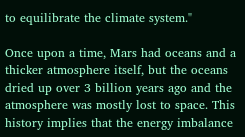to equilibrate the climate system."

Once upon a time, Mars had oceans and a thicker atmosphere itself, but the oceans dried up over 3 billion years ago and the atmosphere was mostly lost to space. This history implies that the energy imbalance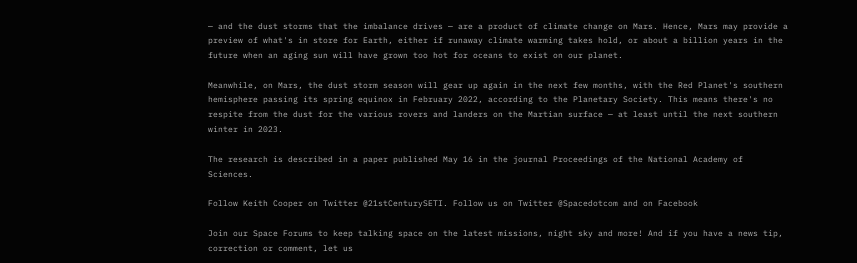— and the dust storms that the imbalance drives — are a product of climate change on Mars. Hence, Mars may provide a preview of what's in store for Earth, either if runaway climate warming takes hold, or about a billion years in the future when an aging sun will have grown too hot for oceans to exist on our planet.

Meanwhile, on Mars, the dust storm season will gear up again in the next few months, with the Red Planet's southern hemisphere passing its spring equinox in February 2022, according to the Planetary Society. This means there's no respite from the dust for the various rovers and landers on the Martian surface — at least until the next southern winter in 2023.

The research is described in a paper published May 16 in the journal Proceedings of the National Academy of Sciences.

Follow Keith Cooper on Twitter @21stCenturySETI. Follow us on Twitter @Spacedotcom and on Facebook

Join our Space Forums to keep talking space on the latest missions, night sky and more! And if you have a news tip, correction or comment, let us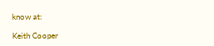know at:

Keith Cooper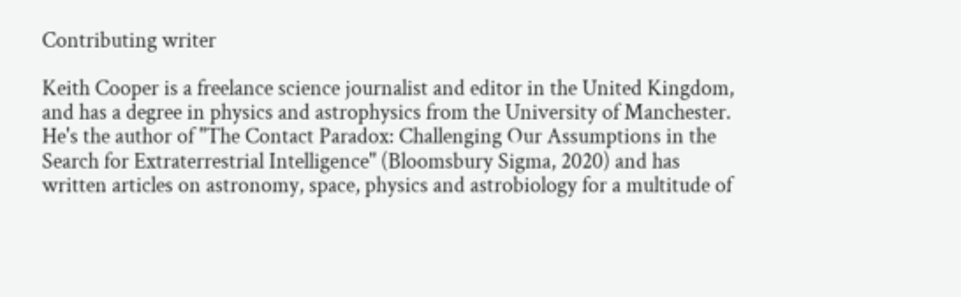Contributing writer

Keith Cooper is a freelance science journalist and editor in the United Kingdom, and has a degree in physics and astrophysics from the University of Manchester. He's the author of "The Contact Paradox: Challenging Our Assumptions in the Search for Extraterrestrial Intelligence" (Bloomsbury Sigma, 2020) and has written articles on astronomy, space, physics and astrobiology for a multitude of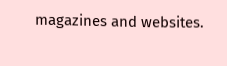magazines and websites.